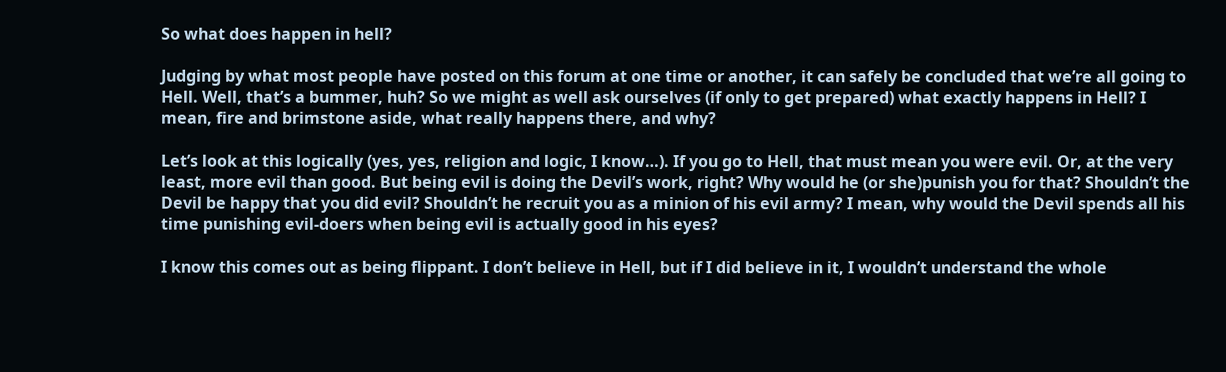So what does happen in hell?

Judging by what most people have posted on this forum at one time or another, it can safely be concluded that we’re all going to Hell. Well, that’s a bummer, huh? So we might as well ask ourselves (if only to get prepared) what exactly happens in Hell? I mean, fire and brimstone aside, what really happens there, and why?

Let’s look at this logically (yes, yes, religion and logic, I know…). If you go to Hell, that must mean you were evil. Or, at the very least, more evil than good. But being evil is doing the Devil’s work, right? Why would he (or she)punish you for that? Shouldn’t the Devil be happy that you did evil? Shouldn’t he recruit you as a minion of his evil army? I mean, why would the Devil spends all his time punishing evil-doers when being evil is actually good in his eyes?

I know this comes out as being flippant. I don’t believe in Hell, but if I did believe in it, I wouldn’t understand the whole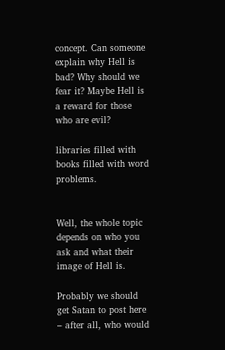concept. Can someone explain why Hell is bad? Why should we fear it? Maybe Hell is a reward for those who are evil?

libraries filled with books filled with word problems.


Well, the whole topic depends on who you ask and what their image of Hell is.

Probably we should get Satan to post here – after all, who would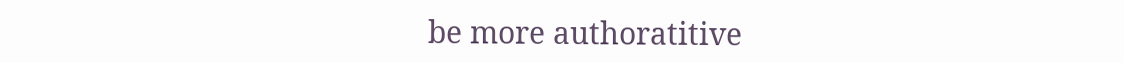be more authoratitive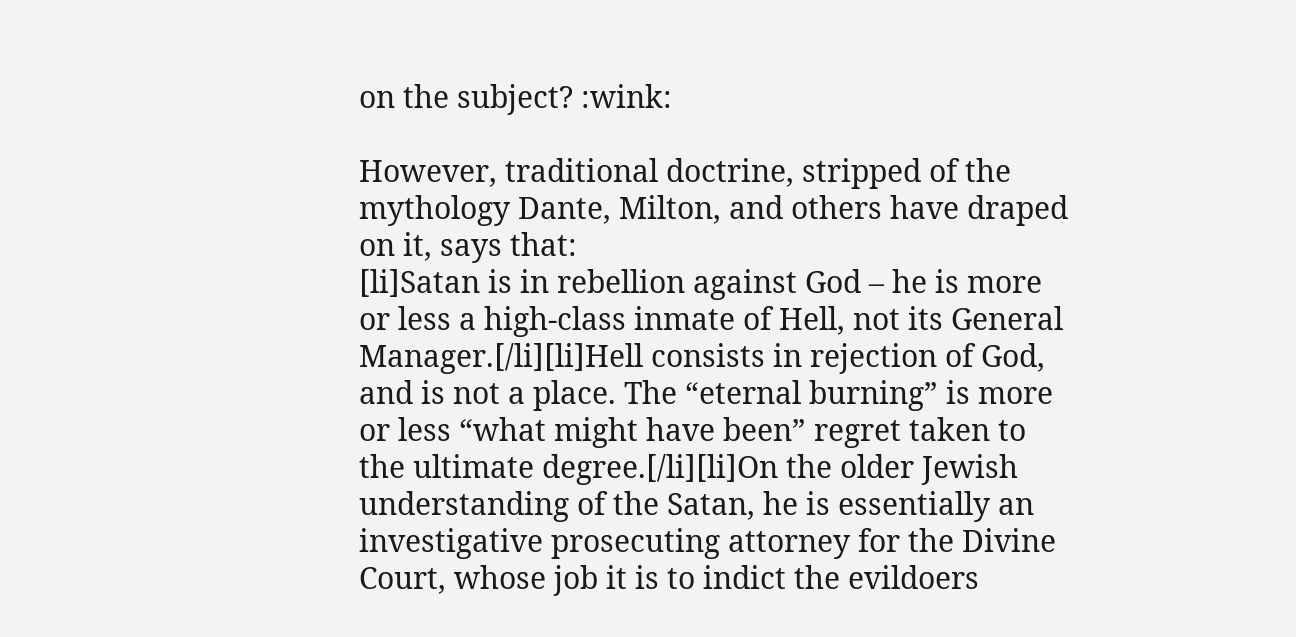on the subject? :wink:

However, traditional doctrine, stripped of the mythology Dante, Milton, and others have draped on it, says that:
[li]Satan is in rebellion against God – he is more or less a high-class inmate of Hell, not its General Manager.[/li][li]Hell consists in rejection of God, and is not a place. The “eternal burning” is more or less “what might have been” regret taken to the ultimate degree.[/li][li]On the older Jewish understanding of the Satan, he is essentially an investigative prosecuting attorney for the Divine Court, whose job it is to indict the evildoers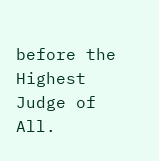before the Highest Judge of All.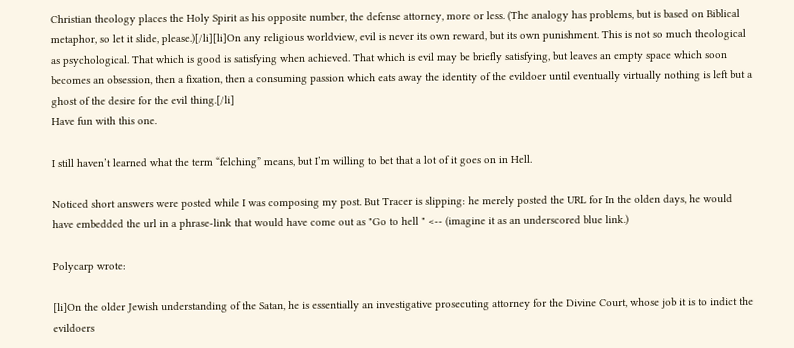Christian theology places the Holy Spirit as his opposite number, the defense attorney, more or less. (The analogy has problems, but is based on Biblical metaphor, so let it slide, please.)[/li][li]On any religious worldview, evil is never its own reward, but its own punishment. This is not so much theological as psychological. That which is good is satisfying when achieved. That which is evil may be briefly satisfying, but leaves an empty space which soon becomes an obsession, then a fixation, then a consuming passion which eats away the identity of the evildoer until eventually virtually nothing is left but a ghost of the desire for the evil thing.[/li]
Have fun with this one.

I still haven’t learned what the term “felching” means, but I’m willing to bet that a lot of it goes on in Hell.

Noticed short answers were posted while I was composing my post. But Tracer is slipping: he merely posted the URL for In the olden days, he would have embedded the url in a phrase-link that would have come out as "Go to hell " <-- (imagine it as an underscored blue link.)

Polycarp wrote:

[li]On the older Jewish understanding of the Satan, he is essentially an investigative prosecuting attorney for the Divine Court, whose job it is to indict the evildoers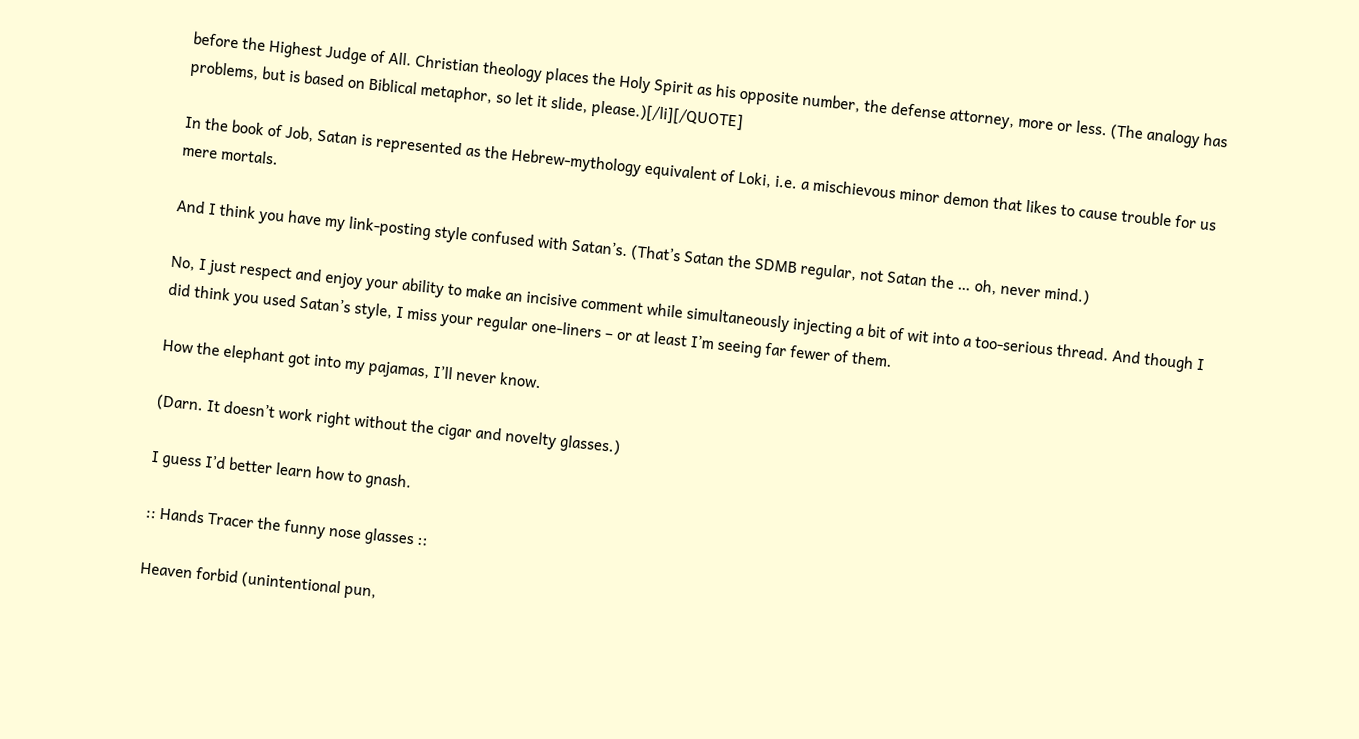before the Highest Judge of All. Christian theology places the Holy Spirit as his opposite number, the defense attorney, more or less. (The analogy has problems, but is based on Biblical metaphor, so let it slide, please.)[/li][/QUOTE]

In the book of Job, Satan is represented as the Hebrew-mythology equivalent of Loki, i.e. a mischievous minor demon that likes to cause trouble for us mere mortals.

And I think you have my link-posting style confused with Satan’s. (That’s Satan the SDMB regular, not Satan the … oh, never mind.)

No, I just respect and enjoy your ability to make an incisive comment while simultaneously injecting a bit of wit into a too-serious thread. And though I did think you used Satan’s style, I miss your regular one-liners – or at least I’m seeing far fewer of them.

How the elephant got into my pajamas, I’ll never know.

(Darn. It doesn’t work right without the cigar and novelty glasses.)

I guess I’d better learn how to gnash.

:: Hands Tracer the funny nose glasses ::

Heaven forbid (unintentional pun,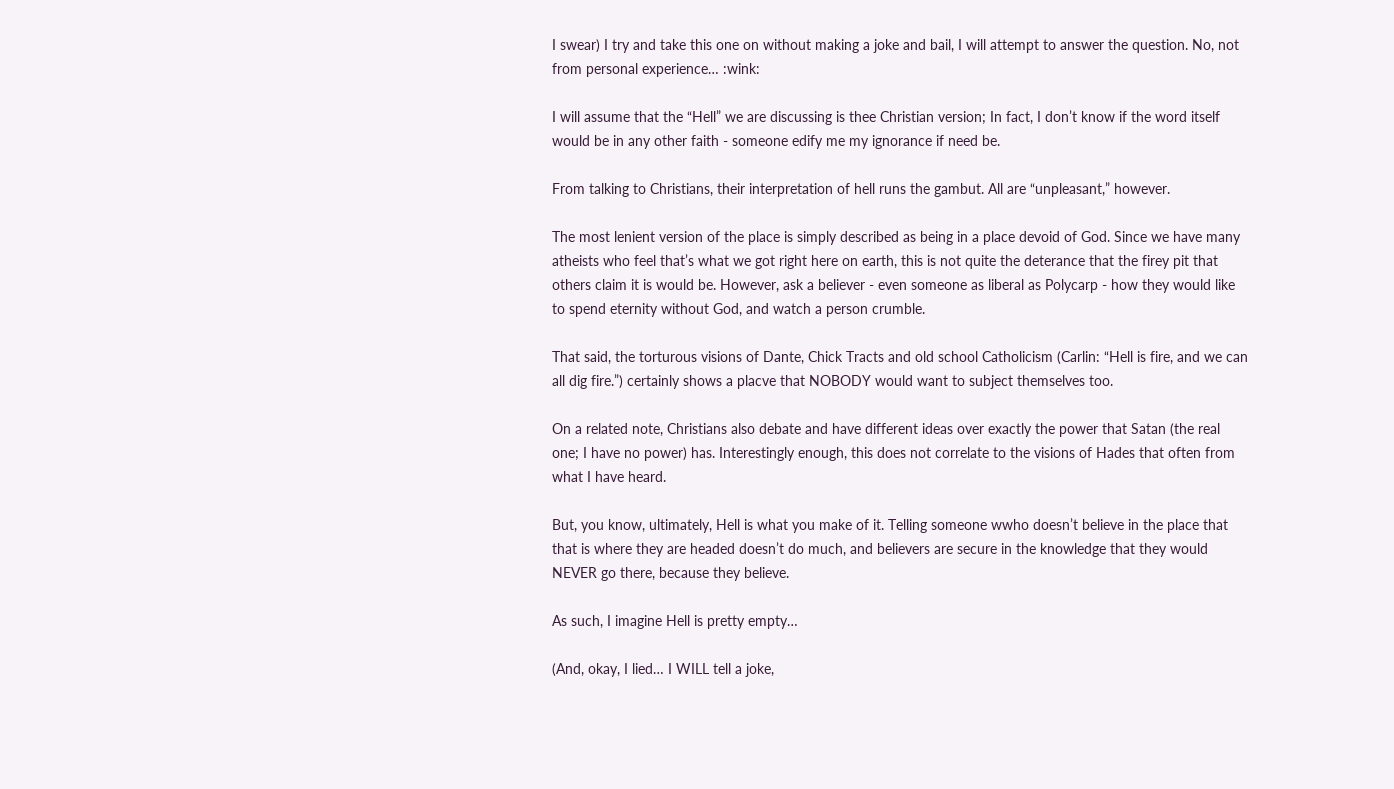I swear) I try and take this one on without making a joke and bail, I will attempt to answer the question. No, not from personal experience… :wink:

I will assume that the “Hell” we are discussing is thee Christian version; In fact, I don’t know if the word itself would be in any other faith - someone edify me my ignorance if need be.

From talking to Christians, their interpretation of hell runs the gambut. All are “unpleasant,” however.

The most lenient version of the place is simply described as being in a place devoid of God. Since we have many atheists who feel that’s what we got right here on earth, this is not quite the deterance that the firey pit that others claim it is would be. However, ask a believer - even someone as liberal as Polycarp - how they would like to spend eternity without God, and watch a person crumble.

That said, the torturous visions of Dante, Chick Tracts and old school Catholicism (Carlin: “Hell is fire, and we can all dig fire.”) certainly shows a placve that NOBODY would want to subject themselves too.

On a related note, Christians also debate and have different ideas over exactly the power that Satan (the real one; I have no power) has. Interestingly enough, this does not correlate to the visions of Hades that often from what I have heard.

But, you know, ultimately, Hell is what you make of it. Telling someone wwho doesn’t believe in the place that that is where they are headed doesn’t do much, and believers are secure in the knowledge that they would NEVER go there, because they believe.

As such, I imagine Hell is pretty empty…

(And, okay, I lied… I WILL tell a joke,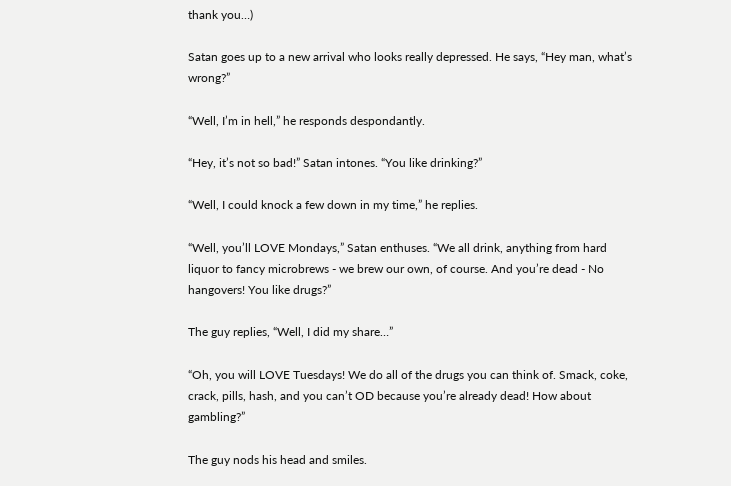thank you…)

Satan goes up to a new arrival who looks really depressed. He says, “Hey man, what’s wrong?”

“Well, I’m in hell,” he responds despondantly.

“Hey, it’s not so bad!” Satan intones. “You like drinking?”

“Well, I could knock a few down in my time,” he replies.

“Well, you’ll LOVE Mondays,” Satan enthuses. “We all drink, anything from hard liquor to fancy microbrews - we brew our own, of course. And you’re dead - No hangovers! You like drugs?”

The guy replies, “Well, I did my share…”

“Oh, you will LOVE Tuesdays! We do all of the drugs you can think of. Smack, coke, crack, pills, hash, and you can’t OD because you’re already dead! How about gambling?”

The guy nods his head and smiles.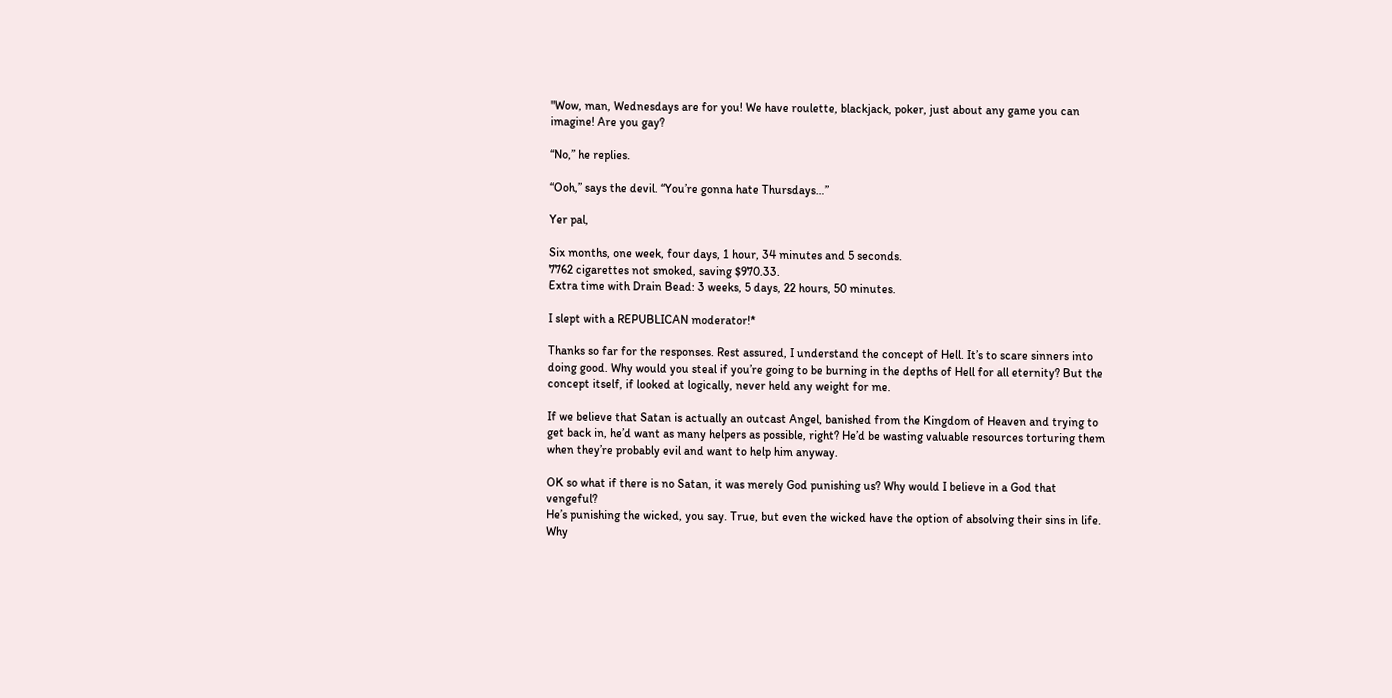"Wow, man, Wednesdays are for you! We have roulette, blackjack, poker, just about any game you can imagine! Are you gay?

“No,” he replies.

“Ooh,” says the devil. “You’re gonna hate Thursdays…”

Yer pal,

Six months, one week, four days, 1 hour, 34 minutes and 5 seconds.
7762 cigarettes not smoked, saving $970.33.
Extra time with Drain Bead: 3 weeks, 5 days, 22 hours, 50 minutes.

I slept with a REPUBLICAN moderator!*

Thanks so far for the responses. Rest assured, I understand the concept of Hell. It’s to scare sinners into doing good. Why would you steal if you’re going to be burning in the depths of Hell for all eternity? But the concept itself, if looked at logically, never held any weight for me.

If we believe that Satan is actually an outcast Angel, banished from the Kingdom of Heaven and trying to get back in, he’d want as many helpers as possible, right? He’d be wasting valuable resources torturing them when they’re probably evil and want to help him anyway.

OK so what if there is no Satan, it was merely God punishing us? Why would I believe in a God that vengeful?
He’s punishing the wicked, you say. True, but even the wicked have the option of absolving their sins in life. Why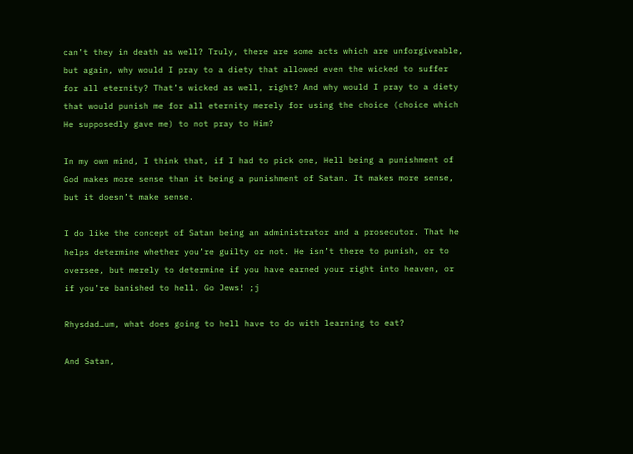can’t they in death as well? Truly, there are some acts which are unforgiveable, but again, why would I pray to a diety that allowed even the wicked to suffer for all eternity? That’s wicked as well, right? And why would I pray to a diety that would punish me for all eternity merely for using the choice (choice which He supposedly gave me) to not pray to Him?

In my own mind, I think that, if I had to pick one, Hell being a punishment of God makes more sense than it being a punishment of Satan. It makes more sense, but it doesn’t make sense.

I do like the concept of Satan being an administrator and a prosecutor. That he helps determine whether you’re guilty or not. He isn’t there to punish, or to oversee, but merely to determine if you have earned your right into heaven, or if you’re banished to hell. Go Jews! ;j

Rhysdad…um, what does going to hell have to do with learning to eat?

And Satan,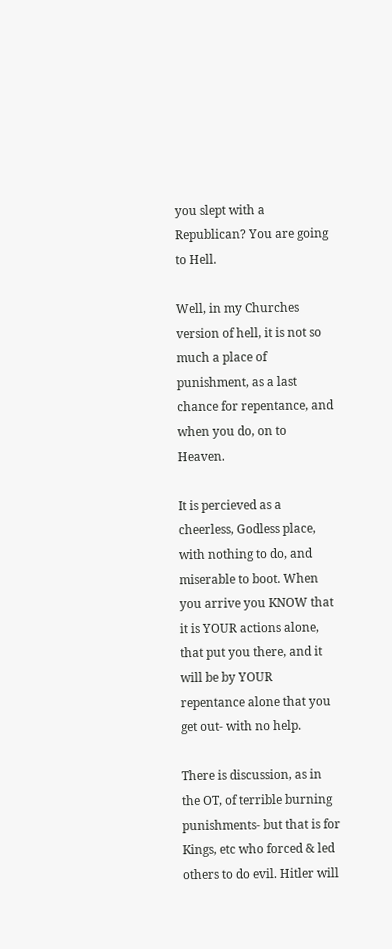you slept with a Republican? You are going to Hell.

Well, in my Churches version of hell, it is not so much a place of punishment, as a last chance for repentance, and when you do, on to Heaven.

It is percieved as a cheerless, Godless place, with nothing to do, and miserable to boot. When you arrive you KNOW that it is YOUR actions alone, that put you there, and it will be by YOUR repentance alone that you get out- with no help.

There is discussion, as in the OT, of terrible burning punishments- but that is for Kings, etc who forced & led others to do evil. Hitler will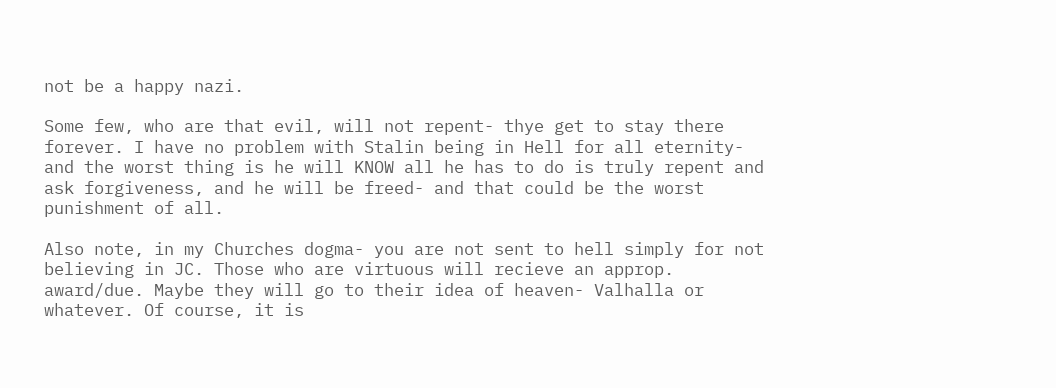not be a happy nazi.

Some few, who are that evil, will not repent- thye get to stay there forever. I have no problem with Stalin being in Hell for all eternity- and the worst thing is he will KNOW all he has to do is truly repent and ask forgiveness, and he will be freed- and that could be the worst punishment of all.

Also note, in my Churches dogma- you are not sent to hell simply for not believing in JC. Those who are virtuous will recieve an approp. award/due. Maybe they will go to their idea of heaven- Valhalla or whatever. Of course, it is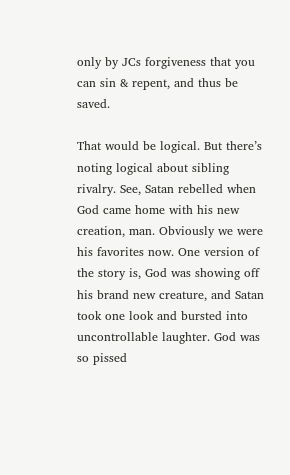only by JCs forgiveness that you can sin & repent, and thus be saved.

That would be logical. But there’s noting logical about sibling rivalry. See, Satan rebelled when God came home with his new creation, man. Obviously we were his favorites now. One version of the story is, God was showing off his brand new creature, and Satan took one look and bursted into uncontrollable laughter. God was so pissed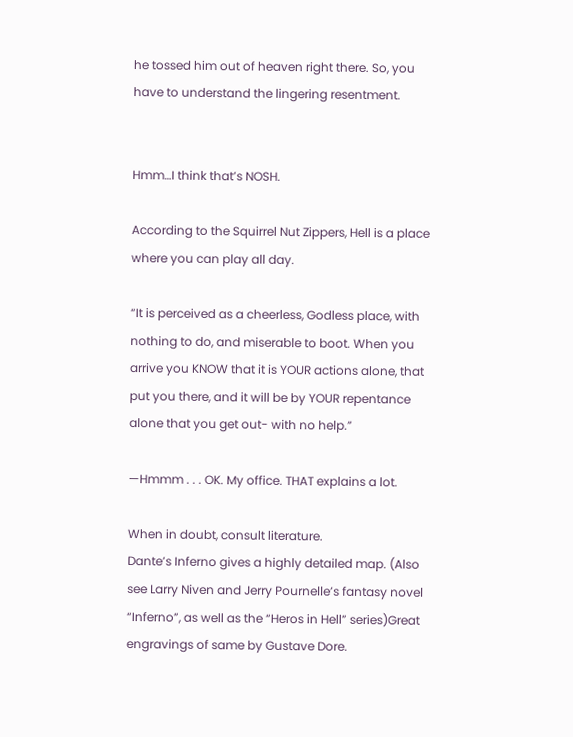he tossed him out of heaven right there. So, you have to understand the lingering resentment.


Hmm…I think that’s NOSH.

According to the Squirrel Nut Zippers, Hell is a place where you can play all day.

“It is perceived as a cheerless, Godless place, with nothing to do, and miserable to boot. When you arrive you KNOW that it is YOUR actions alone, that put you there, and it will be by YOUR repentance alone that you get out- with no help.”

—Hmmm . . . OK. My office. THAT explains a lot.

When in doubt, consult literature.
Dante’s Inferno gives a highly detailed map. (Also see Larry Niven and Jerry Pournelle’s fantasy novel “Inferno”, as well as the “Heros in Hell” series)Great engravings of same by Gustave Dore.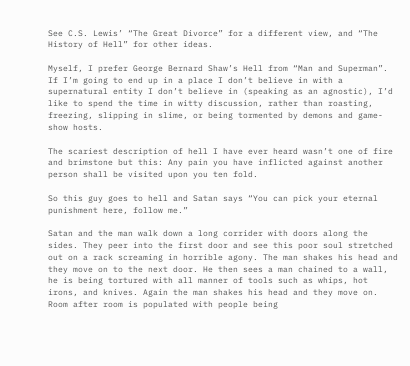See C.S. Lewis’ “The Great Divorce” for a different view, and “The History of Hell” for other ideas.

Myself, I prefer George Bernard Shaw’s Hell from “Man and Superman”. If I’m going to end up in a place I don’t believe in with a supernatural entity I don’t believe in (speaking as an agnostic), I’d like to spend the time in witty discussion, rather than roasting, freezing, slipping in slime, or being tormented by demons and game-show hosts.

The scariest description of hell I have ever heard wasn’t one of fire and brimstone but this: Any pain you have inflicted against another person shall be visited upon you ten fold.

So this guy goes to hell and Satan says “You can pick your eternal punishment here, follow me.”

Satan and the man walk down a long corrider with doors along the sides. They peer into the first door and see this poor soul stretched out on a rack screaming in horrible agony. The man shakes his head and they move on to the next door. He then sees a man chained to a wall, he is being tortured with all manner of tools such as whips, hot irons, and knives. Again the man shakes his head and they move on. Room after room is populated with people being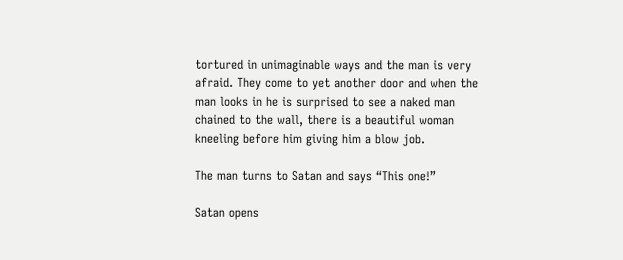tortured in unimaginable ways and the man is very afraid. They come to yet another door and when the man looks in he is surprised to see a naked man chained to the wall, there is a beautiful woman kneeling before him giving him a blow job.

The man turns to Satan and says “This one!”

Satan opens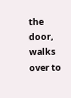the door, walks over to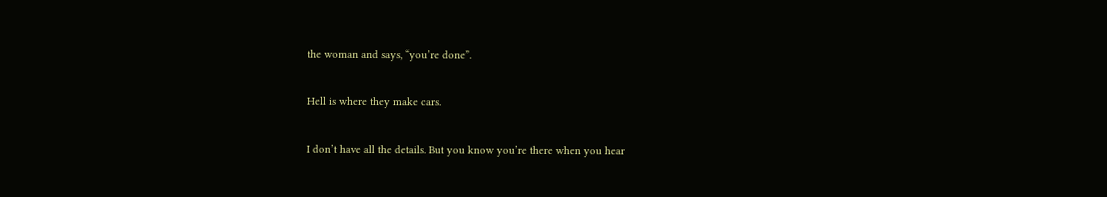the woman and says, “you’re done”.

Hell is where they make cars.

I don’t have all the details. But you know you’re there when you hear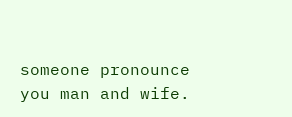someone pronounce you man and wife.